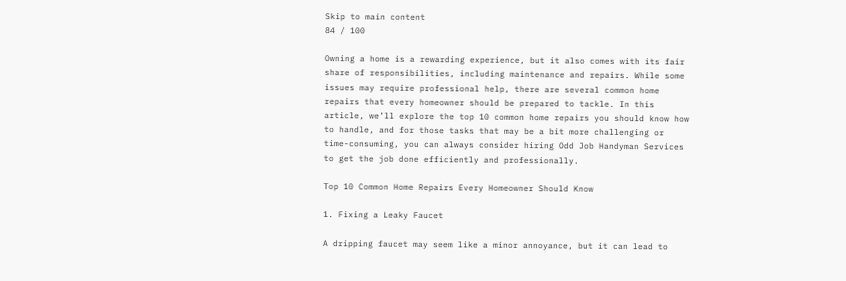Skip to main content
84 / 100

Owning a home is a rewarding experience, but it also comes with its fair share of responsibilities, including maintenance and repairs. While some issues may require professional help, there are several common home repairs that every homeowner should be prepared to tackle. In this article, we’ll explore the top 10 common home repairs you should know how to handle, and for those tasks that may be a bit more challenging or time-consuming, you can always consider hiring Odd Job Handyman Services to get the job done efficiently and professionally.

Top 10 Common Home Repairs Every Homeowner Should Know

1. Fixing a Leaky Faucet

A dripping faucet may seem like a minor annoyance, but it can lead to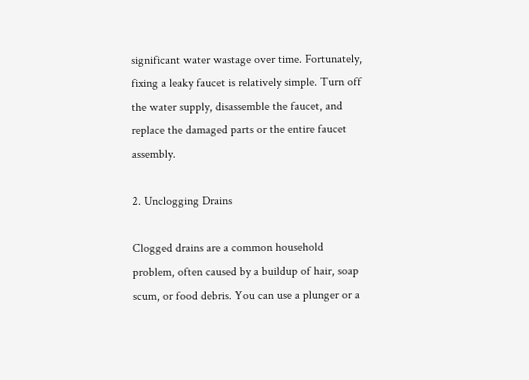significant water wastage over time. Fortunately, fixing a leaky faucet is relatively simple. Turn off the water supply, disassemble the faucet, and replace the damaged parts or the entire faucet assembly.

2. Unclogging Drains

Clogged drains are a common household problem, often caused by a buildup of hair, soap scum, or food debris. You can use a plunger or a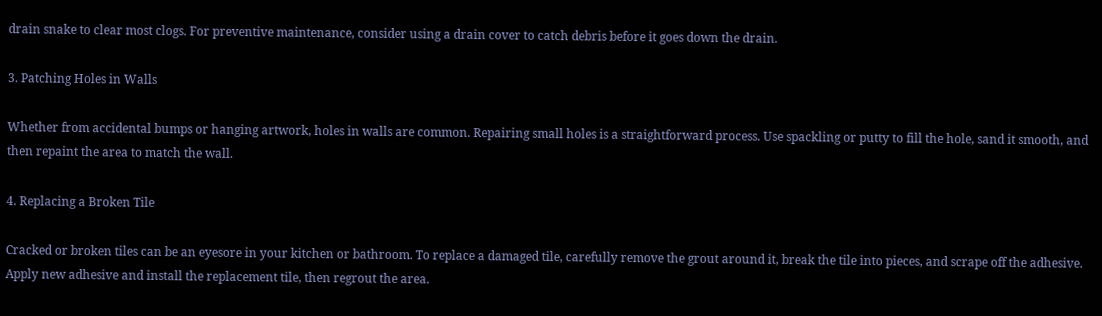drain snake to clear most clogs. For preventive maintenance, consider using a drain cover to catch debris before it goes down the drain.

3. Patching Holes in Walls

Whether from accidental bumps or hanging artwork, holes in walls are common. Repairing small holes is a straightforward process. Use spackling or putty to fill the hole, sand it smooth, and then repaint the area to match the wall.

4. Replacing a Broken Tile

Cracked or broken tiles can be an eyesore in your kitchen or bathroom. To replace a damaged tile, carefully remove the grout around it, break the tile into pieces, and scrape off the adhesive. Apply new adhesive and install the replacement tile, then regrout the area.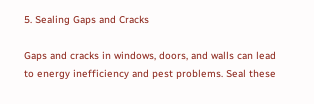5. Sealing Gaps and Cracks

Gaps and cracks in windows, doors, and walls can lead to energy inefficiency and pest problems. Seal these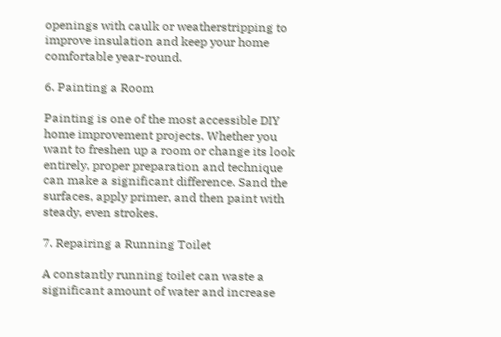openings with caulk or weatherstripping to improve insulation and keep your home comfortable year-round.

6. Painting a Room

Painting is one of the most accessible DIY home improvement projects. Whether you want to freshen up a room or change its look entirely, proper preparation and technique can make a significant difference. Sand the surfaces, apply primer, and then paint with steady, even strokes.

7. Repairing a Running Toilet

A constantly running toilet can waste a significant amount of water and increase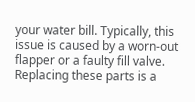your water bill. Typically, this issue is caused by a worn-out flapper or a faulty fill valve. Replacing these parts is a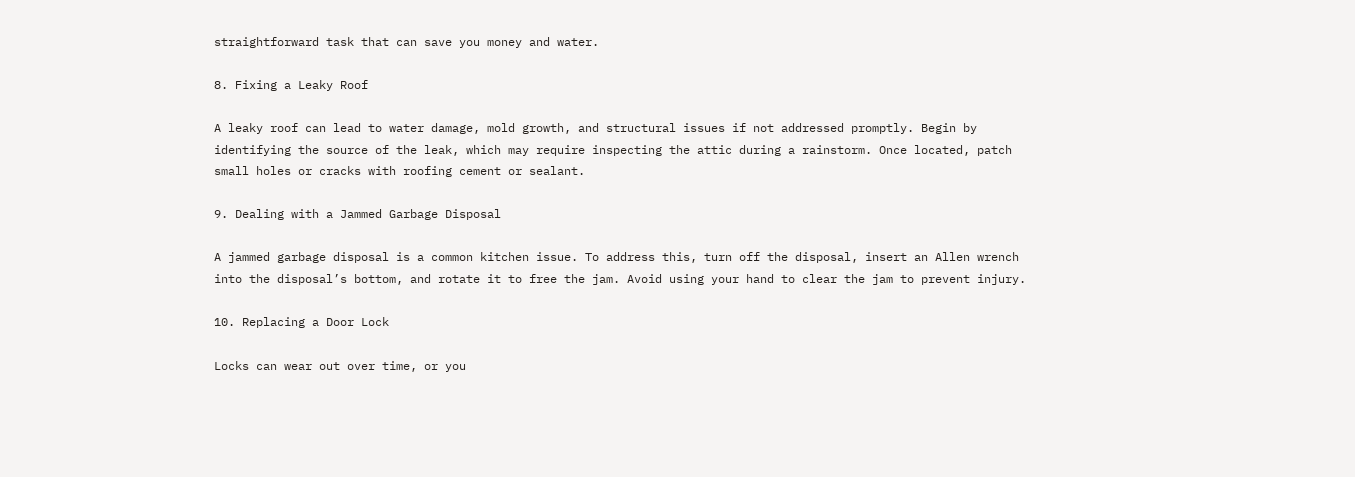straightforward task that can save you money and water.

8. Fixing a Leaky Roof

A leaky roof can lead to water damage, mold growth, and structural issues if not addressed promptly. Begin by identifying the source of the leak, which may require inspecting the attic during a rainstorm. Once located, patch small holes or cracks with roofing cement or sealant.

9. Dealing with a Jammed Garbage Disposal

A jammed garbage disposal is a common kitchen issue. To address this, turn off the disposal, insert an Allen wrench into the disposal’s bottom, and rotate it to free the jam. Avoid using your hand to clear the jam to prevent injury.

10. Replacing a Door Lock

Locks can wear out over time, or you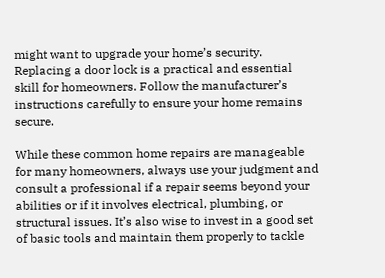might want to upgrade your home’s security. Replacing a door lock is a practical and essential skill for homeowners. Follow the manufacturer’s instructions carefully to ensure your home remains secure.

While these common home repairs are manageable for many homeowners, always use your judgment and consult a professional if a repair seems beyond your abilities or if it involves electrical, plumbing, or structural issues. It’s also wise to invest in a good set of basic tools and maintain them properly to tackle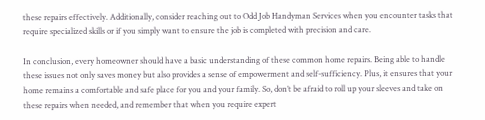these repairs effectively. Additionally, consider reaching out to Odd Job Handyman Services when you encounter tasks that require specialized skills or if you simply want to ensure the job is completed with precision and care.

In conclusion, every homeowner should have a basic understanding of these common home repairs. Being able to handle these issues not only saves money but also provides a sense of empowerment and self-sufficiency. Plus, it ensures that your home remains a comfortable and safe place for you and your family. So, don’t be afraid to roll up your sleeves and take on these repairs when needed, and remember that when you require expert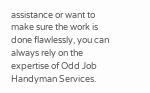assistance or want to make sure the work is done flawlessly, you can always rely on the expertise of Odd Job Handyman Services.